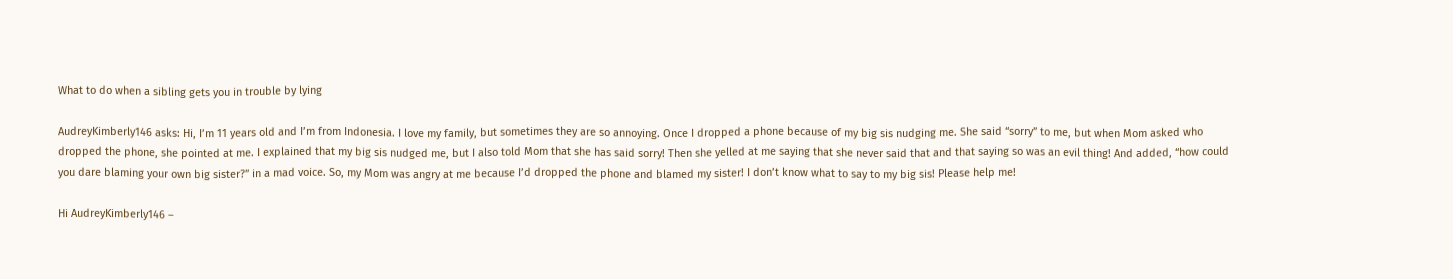What to do when a sibling gets you in trouble by lying

AudreyKimberly146 asks: Hi, I’m 11 years old and I’m from Indonesia. I love my family, but sometimes they are so annoying. Once I dropped a phone because of my big sis nudging me. She said “sorry” to me, but when Mom asked who dropped the phone, she pointed at me. I explained that my big sis nudged me, but I also told Mom that she has said sorry! Then she yelled at me saying that she never said that and that saying so was an evil thing! And added, “how could you dare blaming your own big sister?” in a mad voice. So, my Mom was angry at me because I’d dropped the phone and blamed my sister! I don’t know what to say to my big sis! Please help me!

Hi AudreyKimberly146 –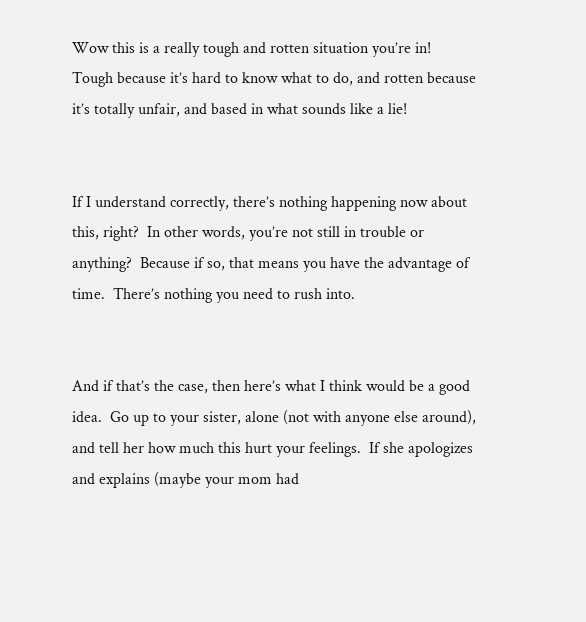Wow this is a really tough and rotten situation you’re in!  Tough because it’s hard to know what to do, and rotten because it’s totally unfair, and based in what sounds like a lie!


If I understand correctly, there’s nothing happening now about this, right?  In other words, you’re not still in trouble or anything?  Because if so, that means you have the advantage of time.  There’s nothing you need to rush into.


And if that’s the case, then here’s what I think would be a good idea.  Go up to your sister, alone (not with anyone else around), and tell her how much this hurt your feelings.  If she apologizes and explains (maybe your mom had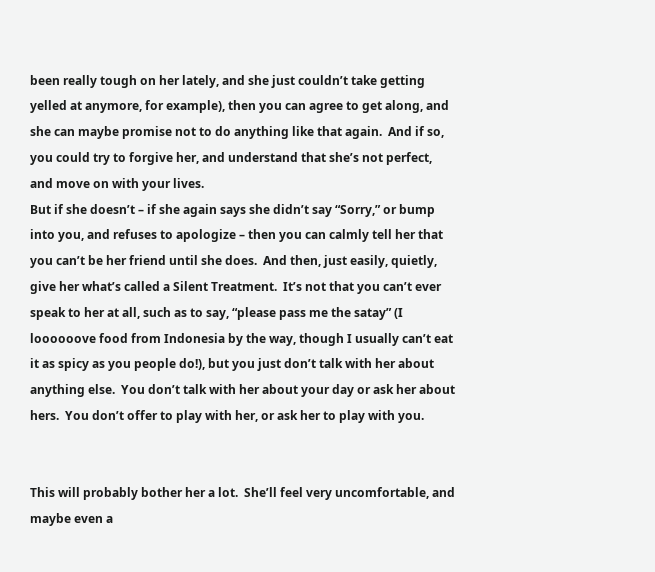been really tough on her lately, and she just couldn’t take getting yelled at anymore, for example), then you can agree to get along, and she can maybe promise not to do anything like that again.  And if so, you could try to forgive her, and understand that she’s not perfect, and move on with your lives.
But if she doesn’t – if she again says she didn’t say “Sorry,” or bump into you, and refuses to apologize – then you can calmly tell her that you can’t be her friend until she does.  And then, just easily, quietly, give her what’s called a Silent Treatment.  It’s not that you can’t ever speak to her at all, such as to say, “please pass me the satay” (I loooooove food from Indonesia by the way, though I usually can’t eat it as spicy as you people do!), but you just don’t talk with her about anything else.  You don’t talk with her about your day or ask her about hers.  You don’t offer to play with her, or ask her to play with you.


This will probably bother her a lot.  She’ll feel very uncomfortable, and maybe even a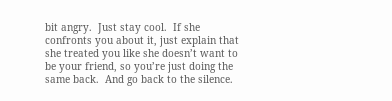bit angry.  Just stay cool.  If she confronts you about it, just explain that she treated you like she doesn’t want to be your friend, so you’re just doing the same back.  And go back to the silence.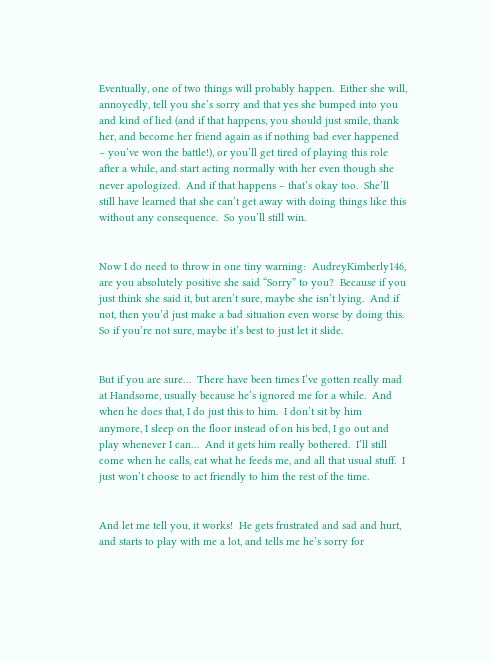Eventually, one of two things will probably happen.  Either she will, annoyedly, tell you she’s sorry and that yes she bumped into you and kind of lied (and if that happens, you should just smile, thank her, and become her friend again as if nothing bad ever happened – you’ve won the battle!), or you’ll get tired of playing this role after a while, and start acting normally with her even though she never apologized.  And if that happens – that’s okay too.  She’ll still have learned that she can’t get away with doing things like this without any consequence.  So you’ll still win.


Now I do need to throw in one tiny warning:  AudreyKimberly146, are you absolutely positive she said “Sorry” to you?  Because if you just think she said it, but aren’t sure, maybe she isn’t lying.  And if not, then you’d just make a bad situation even worse by doing this.  So if you’re not sure, maybe it’s best to just let it slide.


But if you are sure…  There have been times I’ve gotten really mad at Handsome, usually because he’s ignored me for a while.  And when he does that, I do just this to him.  I don’t sit by him anymore, I sleep on the floor instead of on his bed, I go out and play whenever I can…  And it gets him really bothered.  I’ll still come when he calls, eat what he feeds me, and all that usual stuff.  I just won’t choose to act friendly to him the rest of the time.


And let me tell you, it works!  He gets frustrated and sad and hurt, and starts to play with me a lot, and tells me he’s sorry for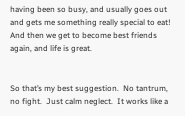having been so busy, and usually goes out and gets me something really special to eat!  And then we get to become best friends again, and life is great.


So that’s my best suggestion.  No tantrum, no fight.  Just calm neglect.  It works like a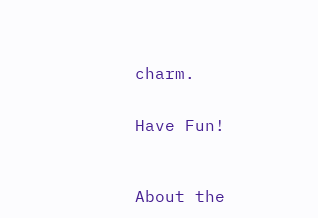charm.


Have Fun!



About the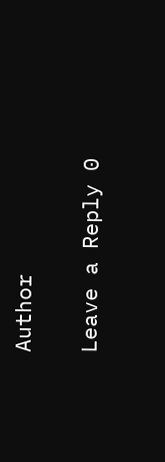Author

Leave a Reply 0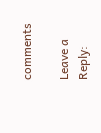comments

Leave a Reply: